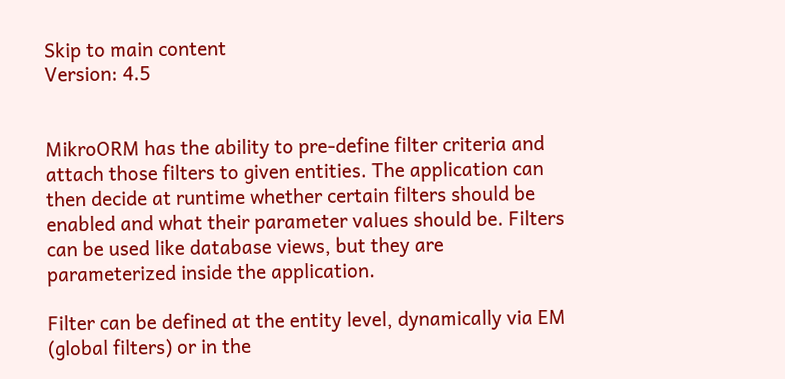Skip to main content
Version: 4.5


MikroORM has the ability to pre-define filter criteria and attach those filters to given entities. The application can then decide at runtime whether certain filters should be enabled and what their parameter values should be. Filters can be used like database views, but they are parameterized inside the application.

Filter can be defined at the entity level, dynamically via EM (global filters) or in the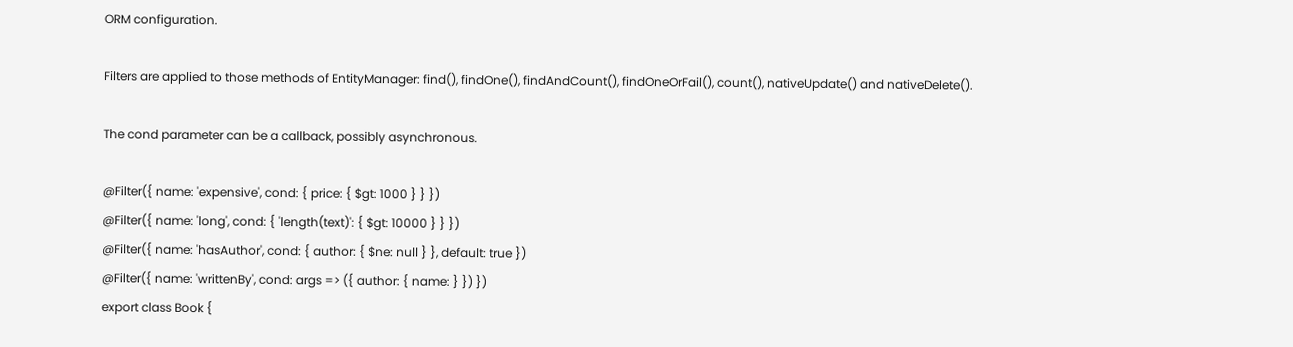ORM configuration.

Filters are applied to those methods of EntityManager: find(), findOne(), findAndCount(), findOneOrFail(), count(), nativeUpdate() and nativeDelete().

The cond parameter can be a callback, possibly asynchronous.

@Filter({ name: 'expensive', cond: { price: { $gt: 1000 } } })
@Filter({ name: 'long', cond: { 'length(text)': { $gt: 10000 } } })
@Filter({ name: 'hasAuthor', cond: { author: { $ne: null } }, default: true })
@Filter({ name: 'writtenBy', cond: args => ({ author: { name: } }) })
export class Book {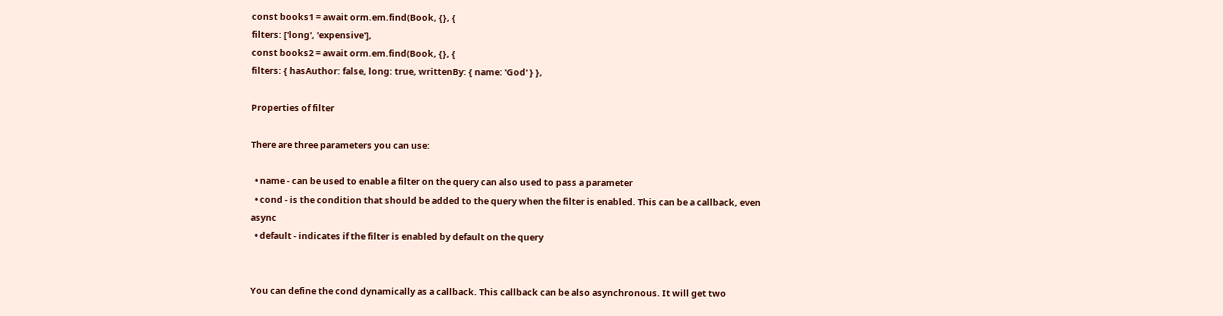const books1 = await orm.em.find(Book, {}, {
filters: ['long', 'expensive'],
const books2 = await orm.em.find(Book, {}, {
filters: { hasAuthor: false, long: true, writtenBy: { name: 'God' } },

Properties of filter

There are three parameters you can use:

  • name - can be used to enable a filter on the query can also used to pass a parameter
  • cond - is the condition that should be added to the query when the filter is enabled. This can be a callback, even async
  • default - indicates if the filter is enabled by default on the query


You can define the cond dynamically as a callback. This callback can be also asynchronous. It will get two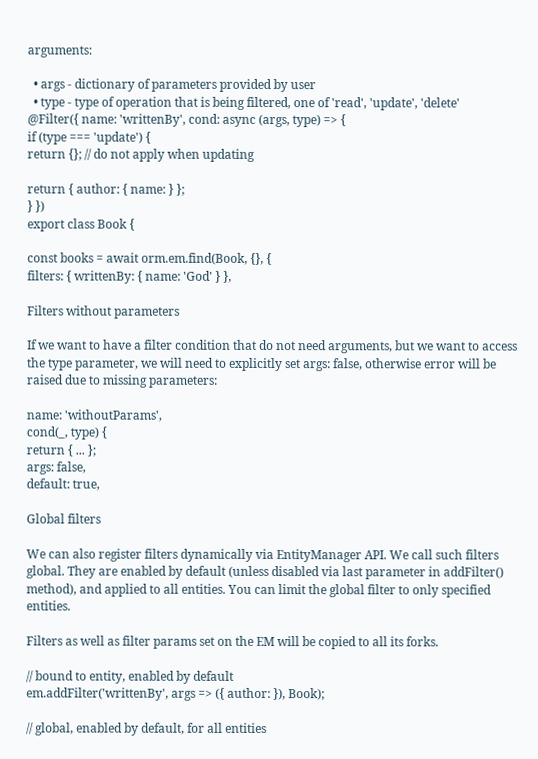arguments:

  • args - dictionary of parameters provided by user
  • type - type of operation that is being filtered, one of 'read', 'update', 'delete'
@Filter({ name: 'writtenBy', cond: async (args, type) => {
if (type === 'update') {
return {}; // do not apply when updating

return { author: { name: } };
} })
export class Book {

const books = await orm.em.find(Book, {}, {
filters: { writtenBy: { name: 'God' } },

Filters without parameters

If we want to have a filter condition that do not need arguments, but we want to access the type parameter, we will need to explicitly set args: false, otherwise error will be raised due to missing parameters:

name: 'withoutParams',
cond(_, type) {
return { ... };
args: false,
default: true,

Global filters

We can also register filters dynamically via EntityManager API. We call such filters global. They are enabled by default (unless disabled via last parameter in addFilter() method), and applied to all entities. You can limit the global filter to only specified entities.

Filters as well as filter params set on the EM will be copied to all its forks.

// bound to entity, enabled by default
em.addFilter('writtenBy', args => ({ author: }), Book);

// global, enabled by default, for all entities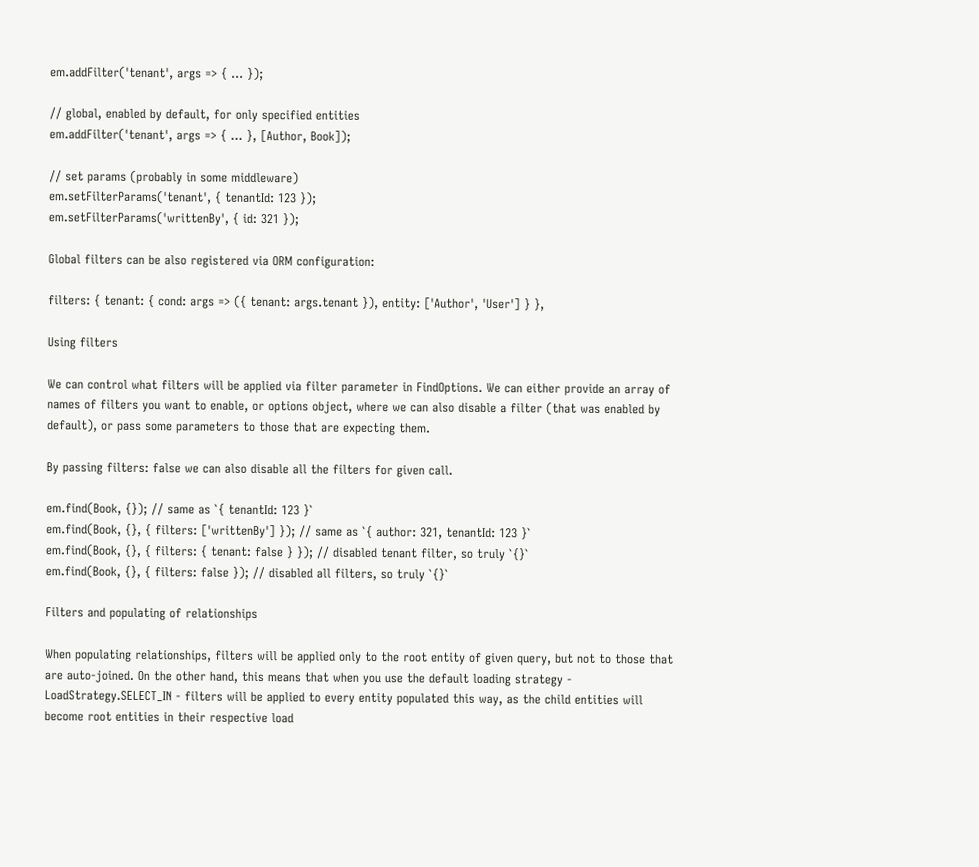em.addFilter('tenant', args => { ... });

// global, enabled by default, for only specified entities
em.addFilter('tenant', args => { ... }, [Author, Book]);

// set params (probably in some middleware)
em.setFilterParams('tenant', { tenantId: 123 });
em.setFilterParams('writtenBy', { id: 321 });

Global filters can be also registered via ORM configuration:

filters: { tenant: { cond: args => ({ tenant: args.tenant }), entity: ['Author', 'User'] } },

Using filters

We can control what filters will be applied via filter parameter in FindOptions. We can either provide an array of names of filters you want to enable, or options object, where we can also disable a filter (that was enabled by default), or pass some parameters to those that are expecting them.

By passing filters: false we can also disable all the filters for given call.

em.find(Book, {}); // same as `{ tenantId: 123 }`
em.find(Book, {}, { filters: ['writtenBy'] }); // same as `{ author: 321, tenantId: 123 }`
em.find(Book, {}, { filters: { tenant: false } }); // disabled tenant filter, so truly `{}`
em.find(Book, {}, { filters: false }); // disabled all filters, so truly `{}`

Filters and populating of relationships

When populating relationships, filters will be applied only to the root entity of given query, but not to those that are auto-joined. On the other hand, this means that when you use the default loading strategy - LoadStrategy.SELECT_IN - filters will be applied to every entity populated this way, as the child entities will become root entities in their respective load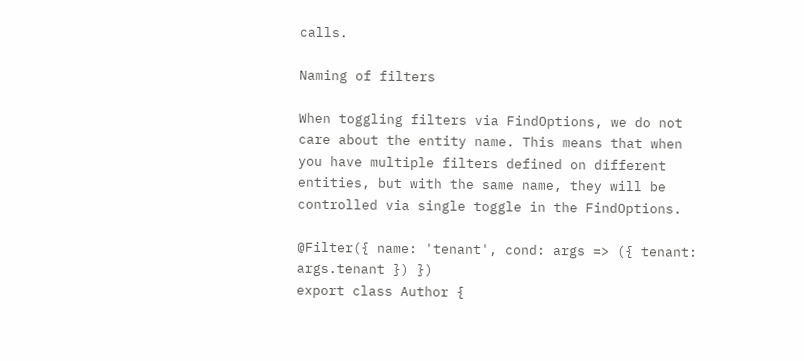calls.

Naming of filters

When toggling filters via FindOptions, we do not care about the entity name. This means that when you have multiple filters defined on different entities, but with the same name, they will be controlled via single toggle in the FindOptions.

@Filter({ name: 'tenant', cond: args => ({ tenant: args.tenant }) })
export class Author {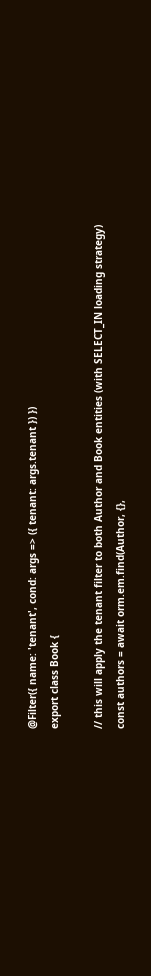@Filter({ name: 'tenant', cond: args => ({ tenant: args.tenant }) })
export class Book {

// this will apply the tenant filter to both Author and Book entities (with SELECT_IN loading strategy)
const authors = await orm.em.find(Author, {},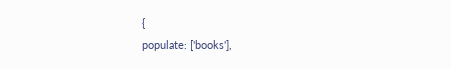{
populate: ['books'],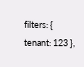filters: { tenant: 123 },